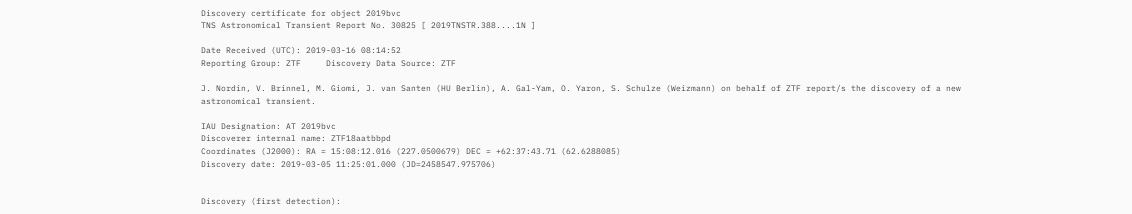Discovery certificate for object 2019bvc
TNS Astronomical Transient Report No. 30825 [ 2019TNSTR.388....1N ]

Date Received (UTC): 2019-03-16 08:14:52
Reporting Group: ZTF     Discovery Data Source: ZTF

J. Nordin, V. Brinnel, M. Giomi, J. van Santen (HU Berlin), A. Gal-Yam, O. Yaron, S. Schulze (Weizmann) on behalf of ZTF report/s the discovery of a new astronomical transient.

IAU Designation: AT 2019bvc
Discoverer internal name: ZTF18aatbbpd
Coordinates (J2000): RA = 15:08:12.016 (227.0500679) DEC = +62:37:43.71 (62.6288085)
Discovery date: 2019-03-05 11:25:01.000 (JD=2458547.975706)


Discovery (first detection):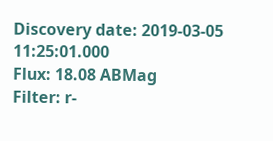Discovery date: 2019-03-05 11:25:01.000
Flux: 18.08 ABMag
Filter: r-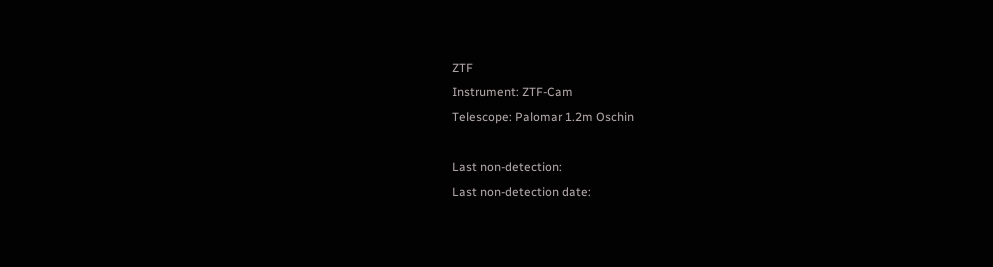ZTF
Instrument: ZTF-Cam
Telescope: Palomar 1.2m Oschin

Last non-detection:
Last non-detection date: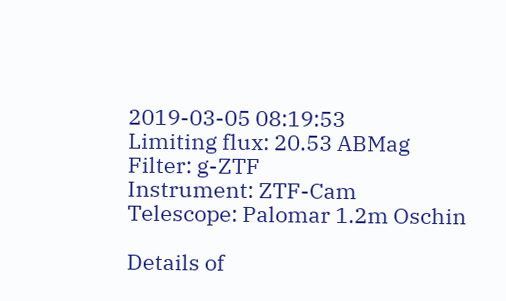2019-03-05 08:19:53
Limiting flux: 20.53 ABMag
Filter: g-ZTF
Instrument: ZTF-Cam
Telescope: Palomar 1.2m Oschin

Details of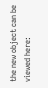the new object can be viewed here: